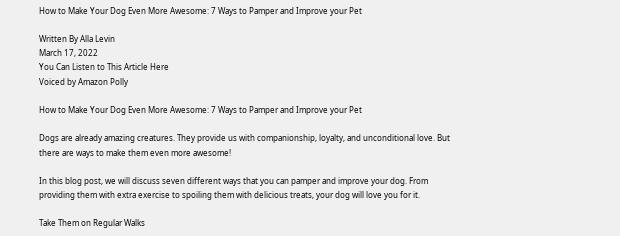How to Make Your Dog Even More Awesome: 7 Ways to Pamper and Improve your Pet

Written By Alla Levin
March 17, 2022
You Can Listen to This Article Here
Voiced by Amazon Polly

How to Make Your Dog Even More Awesome: 7 Ways to Pamper and Improve your Pet

Dogs are already amazing creatures. They provide us with companionship, loyalty, and unconditional love. But there are ways to make them even more awesome!

In this blog post, we will discuss seven different ways that you can pamper and improve your dog. From providing them with extra exercise to spoiling them with delicious treats, your dog will love you for it.

Take Them on Regular Walks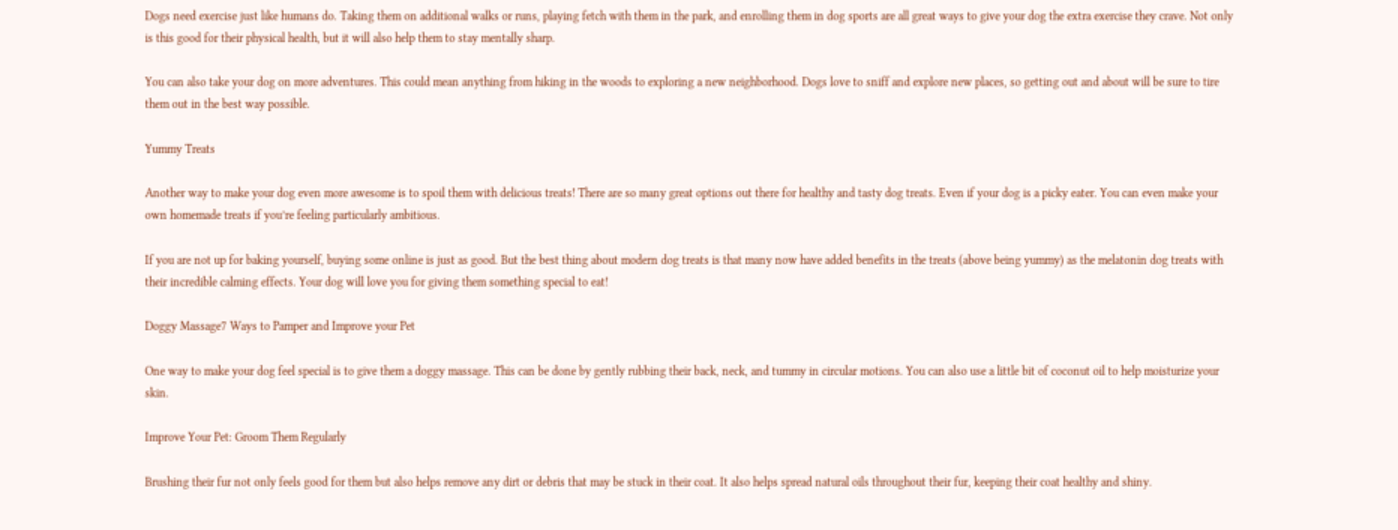Dogs need exercise just like humans do. Taking them on additional walks or runs, playing fetch with them in the park, and enrolling them in dog sports are all great ways to give your dog the extra exercise they crave. Not only is this good for their physical health, but it will also help them to stay mentally sharp.

You can also take your dog on more adventures. This could mean anything from hiking in the woods to exploring a new neighborhood. Dogs love to sniff and explore new places, so getting out and about will be sure to tire them out in the best way possible.

Yummy Treats

Another way to make your dog even more awesome is to spoil them with delicious treats! There are so many great options out there for healthy and tasty dog treats. Even if your dog is a picky eater. You can even make your own homemade treats if you’re feeling particularly ambitious.

If you are not up for baking yourself, buying some online is just as good. But the best thing about modern dog treats is that many now have added benefits in the treats (above being yummy) as the melatonin dog treats with their incredible calming effects. Your dog will love you for giving them something special to eat!

Doggy Massage7 Ways to Pamper and Improve your Pet

One way to make your dog feel special is to give them a doggy massage. This can be done by gently rubbing their back, neck, and tummy in circular motions. You can also use a little bit of coconut oil to help moisturize your skin.

Improve Your Pet: Groom Them Regularly

Brushing their fur not only feels good for them but also helps remove any dirt or debris that may be stuck in their coat. It also helps spread natural oils throughout their fur, keeping their coat healthy and shiny.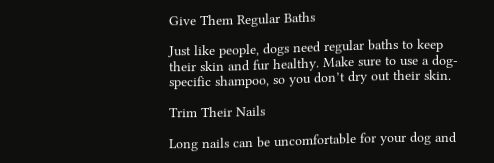Give Them Regular Baths

Just like people, dogs need regular baths to keep their skin and fur healthy. Make sure to use a dog-specific shampoo, so you don’t dry out their skin.

Trim Their Nails

Long nails can be uncomfortable for your dog and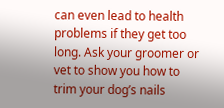can even lead to health problems if they get too long. Ask your groomer or vet to show you how to trim your dog’s nails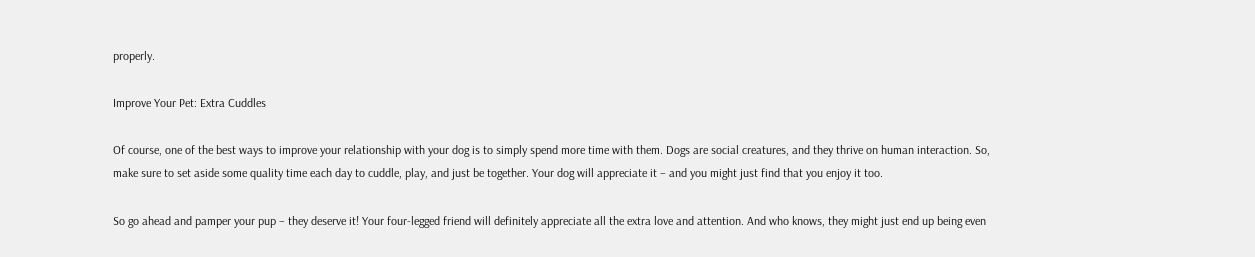properly.

Improve Your Pet: Extra Cuddles

Of course, one of the best ways to improve your relationship with your dog is to simply spend more time with them. Dogs are social creatures, and they thrive on human interaction. So, make sure to set aside some quality time each day to cuddle, play, and just be together. Your dog will appreciate it – and you might just find that you enjoy it too.

So go ahead and pamper your pup – they deserve it! Your four-legged friend will definitely appreciate all the extra love and attention. And who knows, they might just end up being even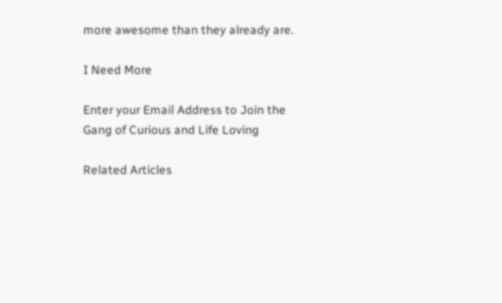more awesome than they already are.

I Need More

Enter your Email Address to Join the
Gang of Curious and Life Loving

Related Articles